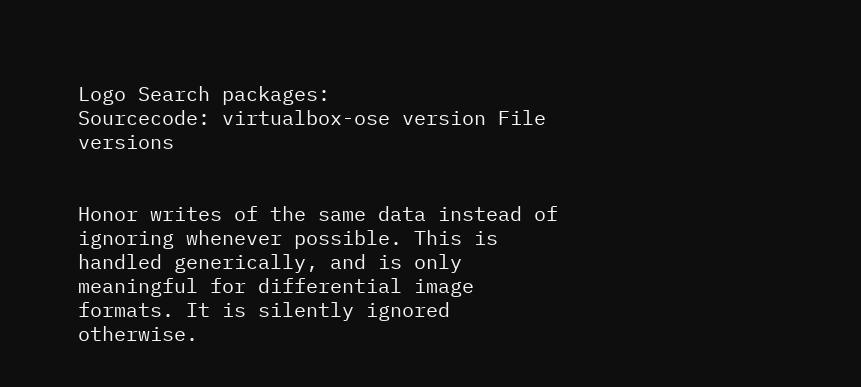Logo Search packages:
Sourcecode: virtualbox-ose version File versions


Honor writes of the same data instead of ignoring whenever possible. This is handled generically, and is only meaningful for differential image formats. It is silently ignored otherwise.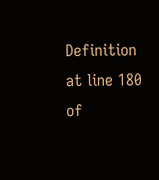Definition at line 180 of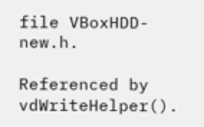file VBoxHDD-new.h.

Referenced by vdWriteHelper().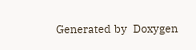Generated by  Doxygen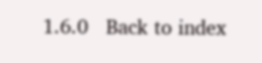1.6.0   Back to index